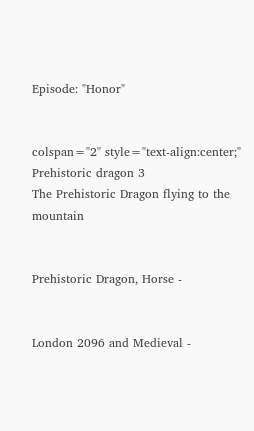Episode: "Honor"


colspan="2" style="text-align:center;"  Prehistoric dragon 3
The Prehistoric Dragon flying to the mountain


Prehistoric Dragon, Horse -


London 2096 and Medieval -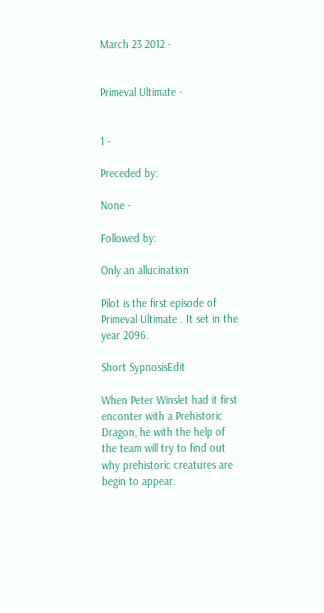March 23 2012 -


Primeval Ultimate -


1 -

Preceded by:

None -

Followed by:

Only an allucination

Pilot is the first episode of Primeval Ultimate . It set in the year 2096.

Short SypnosisEdit

When Peter Winslet had it first enconter with a Prehistoric Dragon, he with the help of the team will try to find out why prehistoric creatures are begin to appear.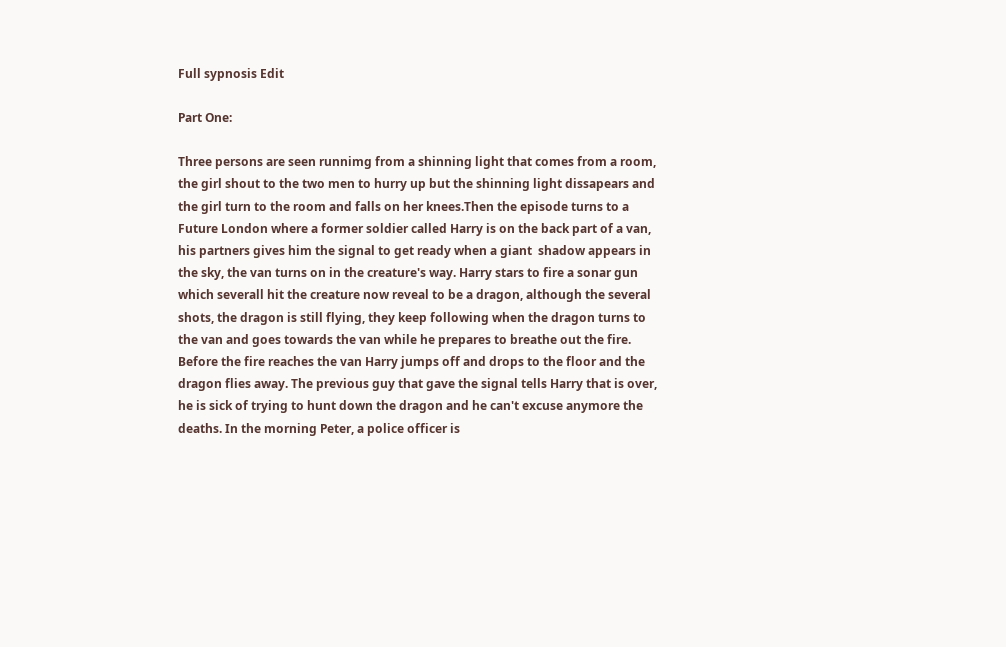Full sypnosis Edit

Part One:

Three persons are seen runnimg from a shinning light that comes from a room, the girl shout to the two men to hurry up but the shinning light dissapears and the girl turn to the room and falls on her knees.Then the episode turns to a Future London where a former soldier called Harry is on the back part of a van, his partners gives him the signal to get ready when a giant  shadow appears in the sky, the van turns on in the creature's way. Harry stars to fire a sonar gun which severall hit the creature now reveal to be a dragon, although the several shots, the dragon is still flying, they keep following when the dragon turns to the van and goes towards the van while he prepares to breathe out the fire. Before the fire reaches the van Harry jumps off and drops to the floor and the dragon flies away. The previous guy that gave the signal tells Harry that is over, he is sick of trying to hunt down the dragon and he can't excuse anymore the deaths. In the morning Peter, a police officer is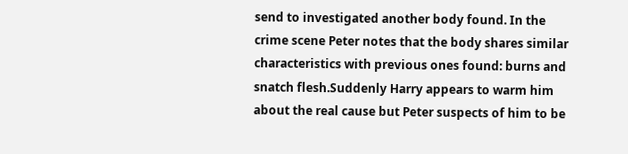send to investigated another body found. In the crime scene Peter notes that the body shares similar characteristics with previous ones found: burns and snatch flesh.Suddenly Harry appears to warm him about the real cause but Peter suspects of him to be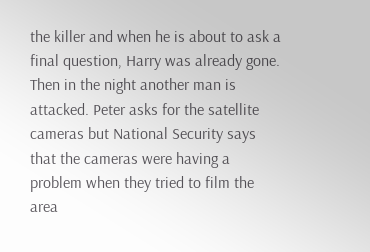the killer and when he is about to ask a final question, Harry was already gone. Then in the night another man is attacked. Peter asks for the satellite cameras but National Security says that the cameras were having a problem when they tried to film the area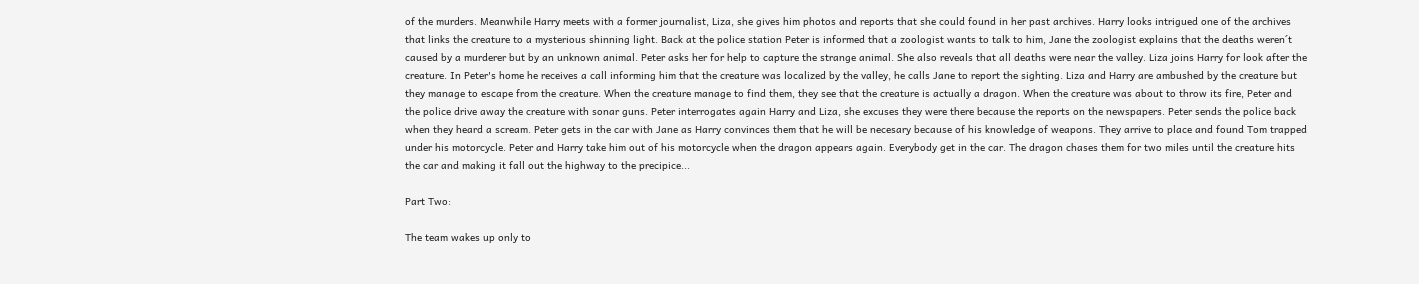of the murders. Meanwhile Harry meets with a former journalist, Liza, she gives him photos and reports that she could found in her past archives. Harry looks intrigued one of the archives that links the creature to a mysterious shinning light. Back at the police station Peter is informed that a zoologist wants to talk to him, Jane the zoologist explains that the deaths weren´t caused by a murderer but by an unknown animal. Peter asks her for help to capture the strange animal. She also reveals that all deaths were near the valley. Liza joins Harry for look after the creature. In Peter's home he receives a call informing him that the creature was localized by the valley, he calls Jane to report the sighting. Liza and Harry are ambushed by the creature but they manage to escape from the creature. When the creature manage to find them, they see that the creature is actually a dragon. When the creature was about to throw its fire, Peter and the police drive away the creature with sonar guns. Peter interrogates again Harry and Liza, she excuses they were there because the reports on the newspapers. Peter sends the police back when they heard a scream. Peter gets in the car with Jane as Harry convinces them that he will be necesary because of his knowledge of weapons. They arrive to place and found Tom trapped under his motorcycle. Peter and Harry take him out of his motorcycle when the dragon appears again. Everybody get in the car. The dragon chases them for two miles until the creature hits the car and making it fall out the highway to the precipice...

Part Two:

The team wakes up only to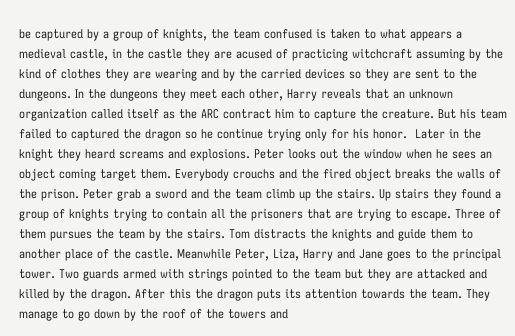be captured by a group of knights, the team confused is taken to what appears a medieval castle, in the castle they are acused of practicing witchcraft assuming by the kind of clothes they are wearing and by the carried devices so they are sent to the dungeons. In the dungeons they meet each other, Harry reveals that an unknown organization called itself as the ARC contract him to capture the creature. But his team failed to captured the dragon so he continue trying only for his honor.  Later in the knight they heard screams and explosions. Peter looks out the window when he sees an object coming target them. Everybody crouchs and the fired object breaks the walls of the prison. Peter grab a sword and the team climb up the stairs. Up stairs they found a group of knights trying to contain all the prisoners that are trying to escape. Three of them pursues the team by the stairs. Tom distracts the knights and guide them to another place of the castle. Meanwhile Peter, Liza, Harry and Jane goes to the principal tower. Two guards armed with strings pointed to the team but they are attacked and killed by the dragon. After this the dragon puts its attention towards the team. They manage to go down by the roof of the towers and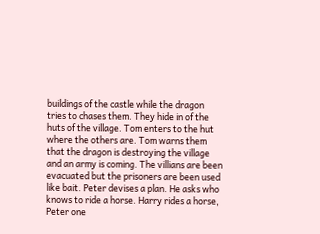buildings of the castle while the dragon tries to chases them. They hide in of the huts of the village. Tom enters to the hut where the others are. Tom warns them that the dragon is destroying the village and an army is coming. The villians are been evacuated but the prisoners are been used like bait. Peter devises a plan. He asks who knows to ride a horse. Harry rides a horse, Peter one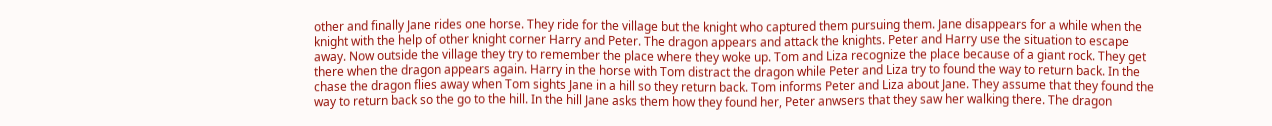other and finally Jane rides one horse. They ride for the village but the knight who captured them pursuing them. Jane disappears for a while when the knight with the help of other knight corner Harry and Peter. The dragon appears and attack the knights. Peter and Harry use the situation to escape away. Now outside the village they try to remember the place where they woke up. Tom and Liza recognize the place because of a giant rock. They get there when the dragon appears again. Harry in the horse with Tom distract the dragon while Peter and Liza try to found the way to return back. In the chase the dragon flies away when Tom sights Jane in a hill so they return back. Tom informs Peter and Liza about Jane. They assume that they found the way to return back so the go to the hill. In the hill Jane asks them how they found her, Peter anwsers that they saw her walking there. The dragon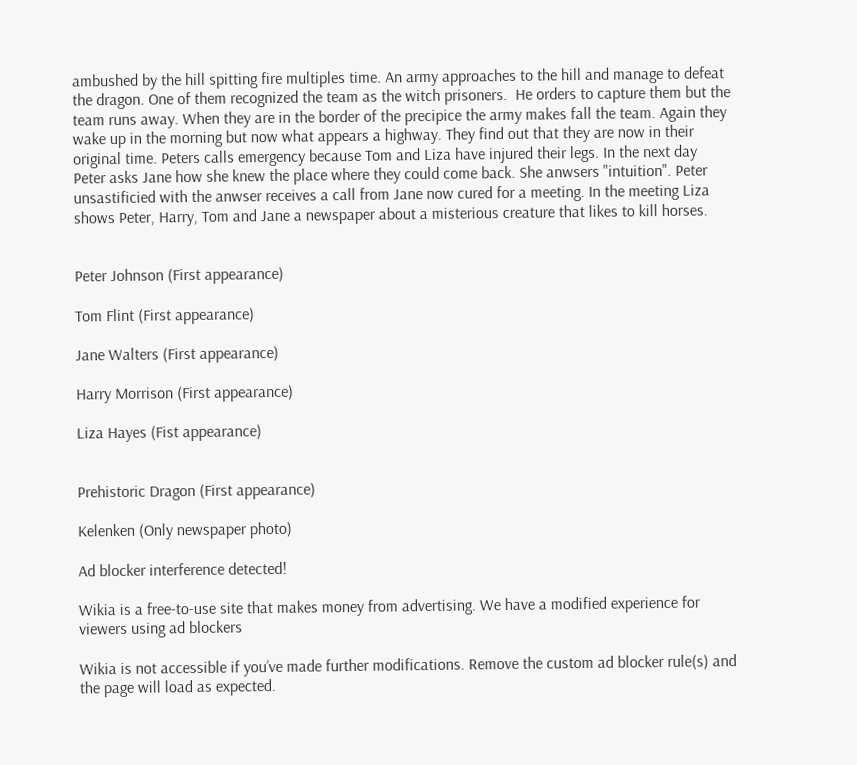ambushed by the hill spitting fire multiples time. An army approaches to the hill and manage to defeat the dragon. One of them recognized the team as the witch prisoners.  He orders to capture them but the team runs away. When they are in the border of the precipice the army makes fall the team. Again they wake up in the morning but now what appears a highway. They find out that they are now in their original time. Peters calls emergency because Tom and Liza have injured their legs. In the next day Peter asks Jane how she knew the place where they could come back. She anwsers "intuition". Peter unsastificied with the anwser receives a call from Jane now cured for a meeting. In the meeting Liza shows Peter, Harry, Tom and Jane a newspaper about a misterious creature that likes to kill horses.


Peter Johnson (First appearance)

Tom Flint (First appearance)

Jane Walters (First appearance)

Harry Morrison (First appearance)

Liza Hayes (Fist appearance)


Prehistoric Dragon (First appearance)

Kelenken (Only newspaper photo)

Ad blocker interference detected!

Wikia is a free-to-use site that makes money from advertising. We have a modified experience for viewers using ad blockers

Wikia is not accessible if you’ve made further modifications. Remove the custom ad blocker rule(s) and the page will load as expected.